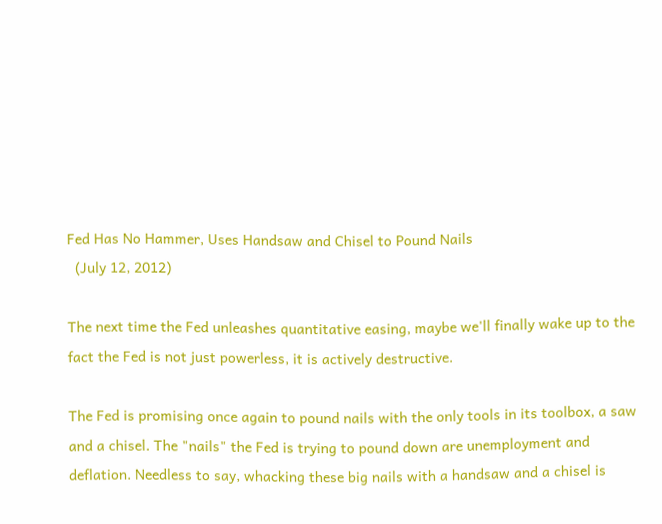Fed Has No Hammer, Uses Handsaw and Chisel to Pound Nails
  (July 12, 2012)

The next time the Fed unleashes quantitative easing, maybe we'll finally wake up to the fact the Fed is not just powerless, it is actively destructive.

The Fed is promising once again to pound nails with the only tools in its toolbox, a saw and a chisel. The "nails" the Fed is trying to pound down are unemployment and deflation. Needless to say, whacking these big nails with a handsaw and a chisel is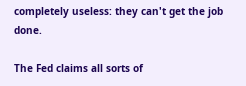completely useless: they can't get the job done.

The Fed claims all sorts of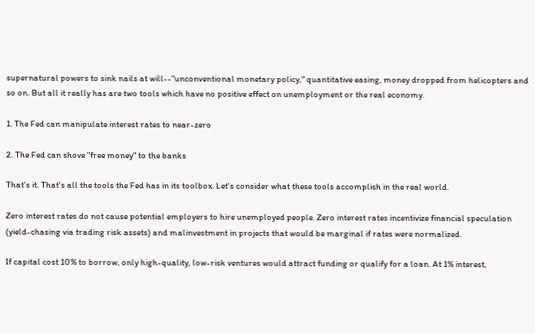supernatural powers to sink nails at will--"unconventional monetary policy," quantitative easing, money dropped from helicopters and so on. But all it really has are two tools which have no positive effect on unemployment or the real economy.

1. The Fed can manipulate interest rates to near-zero

2. The Fed can shove "free money" to the banks

That's it. That's all the tools the Fed has in its toolbox. Let's consider what these tools accomplish in the real world.

Zero interest rates do not cause potential employers to hire unemployed people. Zero interest rates incentivize financial speculation (yield-chasing via trading risk assets) and malinvestment in projects that would be marginal if rates were normalized.

If capital cost 10% to borrow, only high-quality, low-risk ventures would attract funding or qualify for a loan. At 1% interest,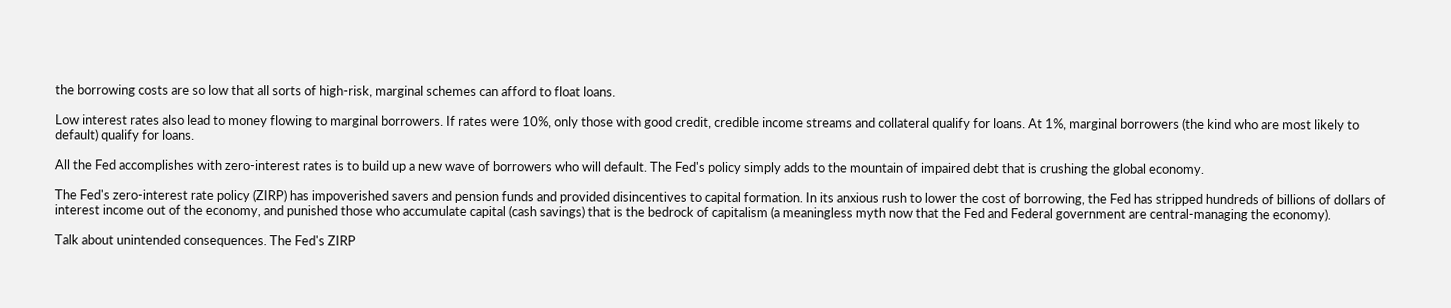the borrowing costs are so low that all sorts of high-risk, marginal schemes can afford to float loans.

Low interest rates also lead to money flowing to marginal borrowers. If rates were 10%, only those with good credit, credible income streams and collateral qualify for loans. At 1%, marginal borrowers (the kind who are most likely to default) qualify for loans.

All the Fed accomplishes with zero-interest rates is to build up a new wave of borrowers who will default. The Fed's policy simply adds to the mountain of impaired debt that is crushing the global economy.

The Fed's zero-interest rate policy (ZIRP) has impoverished savers and pension funds and provided disincentives to capital formation. In its anxious rush to lower the cost of borrowing, the Fed has stripped hundreds of billions of dollars of interest income out of the economy, and punished those who accumulate capital (cash savings) that is the bedrock of capitalism (a meaningless myth now that the Fed and Federal government are central-managing the economy).

Talk about unintended consequences. The Fed's ZIRP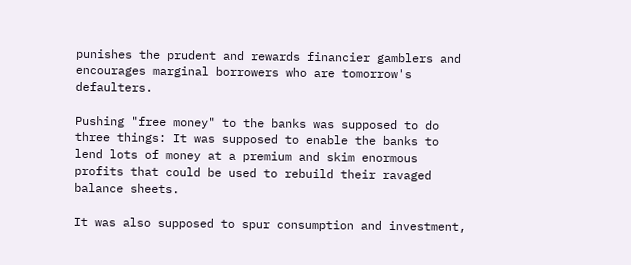punishes the prudent and rewards financier gamblers and encourages marginal borrowers who are tomorrow's defaulters.

Pushing "free money" to the banks was supposed to do three things: It was supposed to enable the banks to lend lots of money at a premium and skim enormous profits that could be used to rebuild their ravaged balance sheets.

It was also supposed to spur consumption and investment,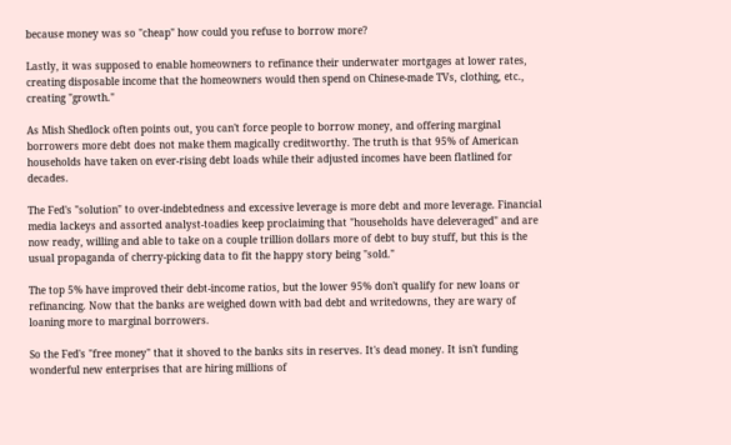because money was so "cheap" how could you refuse to borrow more?

Lastly, it was supposed to enable homeowners to refinance their underwater mortgages at lower rates, creating disposable income that the homeowners would then spend on Chinese-made TVs, clothing, etc., creating "growth."

As Mish Shedlock often points out, you can't force people to borrow money, and offering marginal borrowers more debt does not make them magically creditworthy. The truth is that 95% of American households have taken on ever-rising debt loads while their adjusted incomes have been flatlined for decades.

The Fed's "solution" to over-indebtedness and excessive leverage is more debt and more leverage. Financial media lackeys and assorted analyst-toadies keep proclaiming that "households have deleveraged" and are now ready, willing and able to take on a couple trillion dollars more of debt to buy stuff, but this is the usual propaganda of cherry-picking data to fit the happy story being "sold."

The top 5% have improved their debt-income ratios, but the lower 95% don't qualify for new loans or refinancing. Now that the banks are weighed down with bad debt and writedowns, they are wary of loaning more to marginal borrowers.

So the Fed's "free money" that it shoved to the banks sits in reserves. It's dead money. It isn't funding wonderful new enterprises that are hiring millions of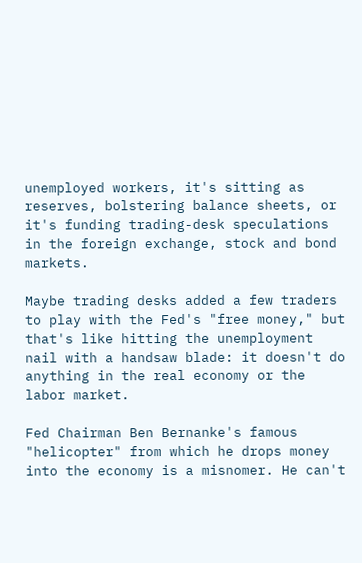unemployed workers, it's sitting as reserves, bolstering balance sheets, or it's funding trading-desk speculations in the foreign exchange, stock and bond markets.

Maybe trading desks added a few traders to play with the Fed's "free money," but that's like hitting the unemployment nail with a handsaw blade: it doesn't do anything in the real economy or the labor market.

Fed Chairman Ben Bernanke's famous "helicopter" from which he drops money into the economy is a misnomer. He can't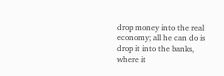drop money into the real economy; all he can do is drop it into the banks, where it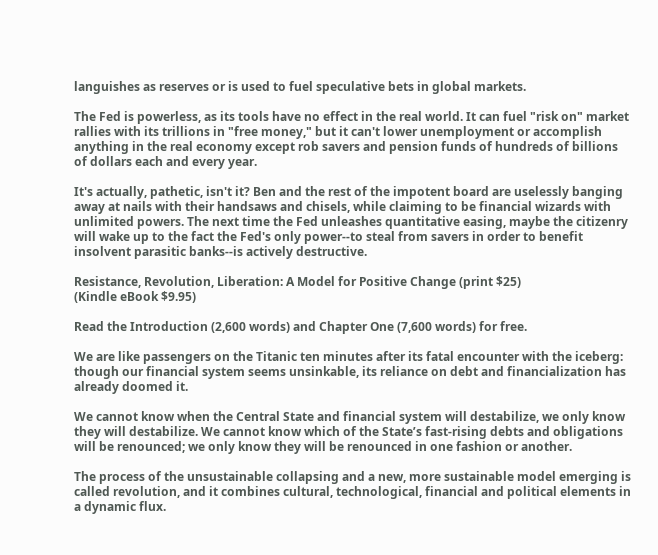languishes as reserves or is used to fuel speculative bets in global markets.

The Fed is powerless, as its tools have no effect in the real world. It can fuel "risk on" market rallies with its trillions in "free money," but it can't lower unemployment or accomplish anything in the real economy except rob savers and pension funds of hundreds of billions of dollars each and every year.

It's actually, pathetic, isn't it? Ben and the rest of the impotent board are uselessly banging away at nails with their handsaws and chisels, while claiming to be financial wizards with unlimited powers. The next time the Fed unleashes quantitative easing, maybe the citizenry will wake up to the fact the Fed's only power--to steal from savers in order to benefit insolvent parasitic banks--is actively destructive.

Resistance, Revolution, Liberation: A Model for Positive Change (print $25)
(Kindle eBook $9.95)

Read the Introduction (2,600 words) and Chapter One (7,600 words) for free.

We are like passengers on the Titanic ten minutes after its fatal encounter with the iceberg: though our financial system seems unsinkable, its reliance on debt and financialization has already doomed it.

We cannot know when the Central State and financial system will destabilize, we only know they will destabilize. We cannot know which of the State’s fast-rising debts and obligations will be renounced; we only know they will be renounced in one fashion or another.

The process of the unsustainable collapsing and a new, more sustainable model emerging is called revolution, and it combines cultural, technological, financial and political elements in a dynamic flux.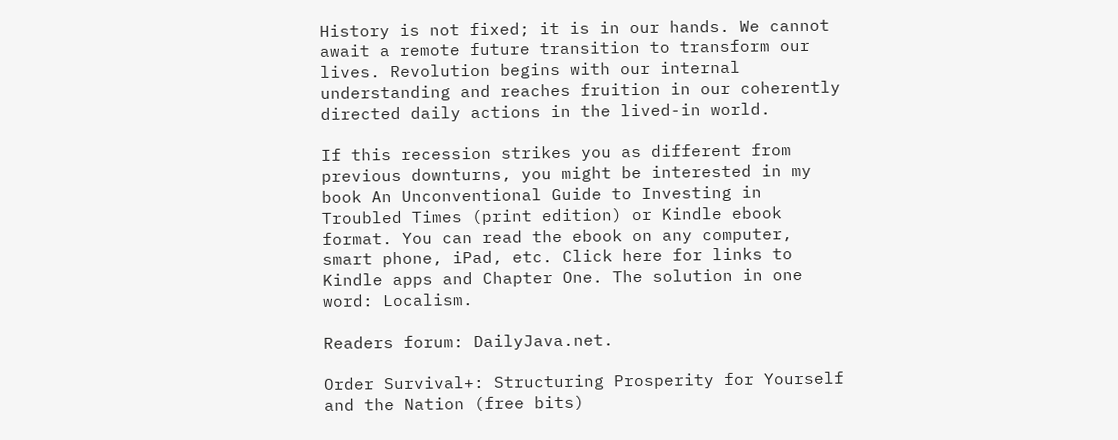History is not fixed; it is in our hands. We cannot await a remote future transition to transform our lives. Revolution begins with our internal understanding and reaches fruition in our coherently directed daily actions in the lived-in world.

If this recession strikes you as different from previous downturns, you might be interested in my book An Unconventional Guide to Investing in Troubled Times (print edition) or Kindle ebook format. You can read the ebook on any computer, smart phone, iPad, etc. Click here for links to Kindle apps and Chapter One. The solution in one word: Localism.

Readers forum: DailyJava.net.

Order Survival+: Structuring Prosperity for Yourself and the Nation (free bits)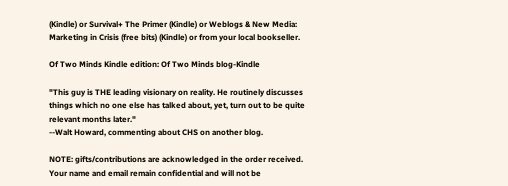(Kindle) or Survival+ The Primer (Kindle) or Weblogs & New Media: Marketing in Crisis (free bits) (Kindle) or from your local bookseller.

Of Two Minds Kindle edition: Of Two Minds blog-Kindle

"This guy is THE leading visionary on reality. He routinely discusses things which no one else has talked about, yet, turn out to be quite relevant months later."
--Walt Howard, commenting about CHS on another blog.

NOTE: gifts/contributions are acknowledged in the order received. Your name and email remain confidential and will not be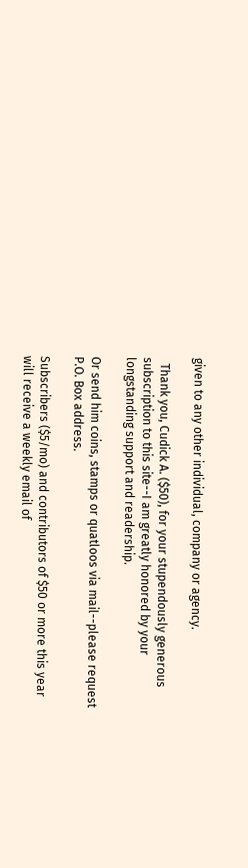given to any other individual, company or agency.

  Thank you, Cudick A. ($50), for your stupendously generous subscription to this site--I am greatly honored by your longstanding support and readership.

Or send him coins, stamps or quatloos via mail--please request P.O. Box address.

Subscribers ($5/mo) and contributors of $50 or more this year will receive a weekly email of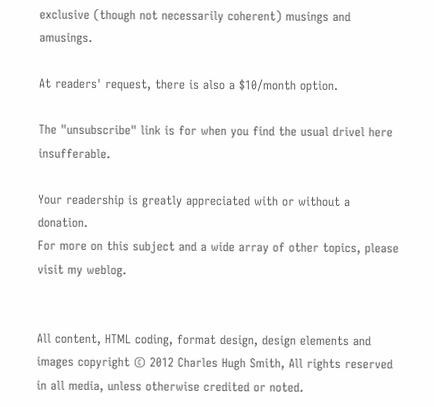exclusive (though not necessarily coherent) musings and amusings.

At readers' request, there is also a $10/month option.

The "unsubscribe" link is for when you find the usual drivel here insufferable.

Your readership is greatly appreciated with or without a donation.
For more on this subject and a wide array of other topics, please visit my weblog.


All content, HTML coding, format design, design elements and images copyright © 2012 Charles Hugh Smith, All rights reserved in all media, unless otherwise credited or noted.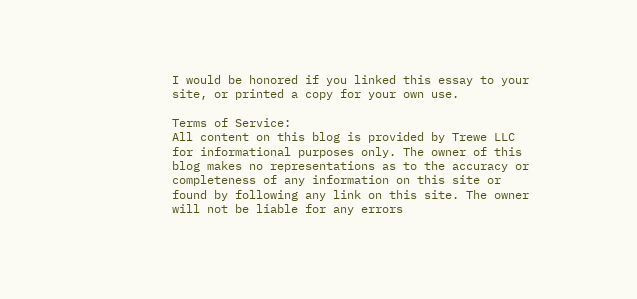I would be honored if you linked this essay to your site, or printed a copy for your own use.

Terms of Service:
All content on this blog is provided by Trewe LLC for informational purposes only. The owner of this blog makes no representations as to the accuracy or completeness of any information on this site or found by following any link on this site. The owner will not be liable for any errors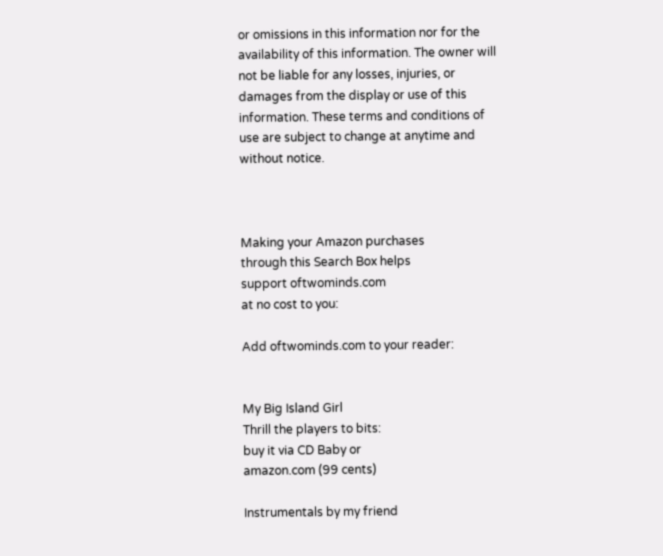or omissions in this information nor for the availability of this information. The owner will not be liable for any losses, injuries, or damages from the display or use of this information. These terms and conditions of use are subject to change at anytime and without notice.



Making your Amazon purchases
through this Search Box helps
support oftwominds.com
at no cost to you:

Add oftwominds.com to your reader:


My Big Island Girl
Thrill the players to bits:
buy it via CD Baby or
amazon.com (99 cents)

Instrumentals by my friend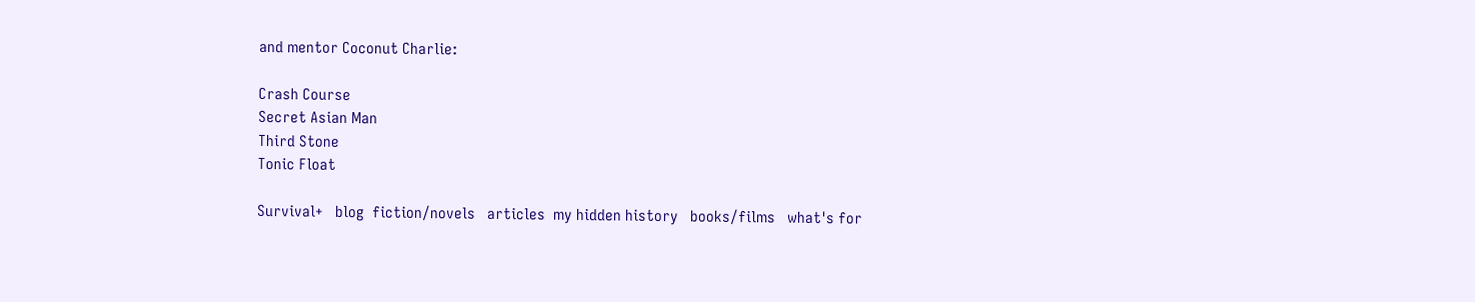and mentor Coconut Charlie:

Crash Course
Secret Asian Man
Third Stone
Tonic Float

Survival+   blog  fiction/novels   articles  my hidden history   books/films   what's for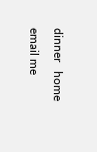dinner   home   email me